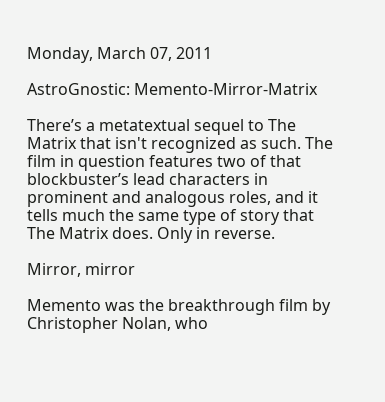Monday, March 07, 2011

AstroGnostic: Memento-Mirror-Matrix

There’s a metatextual sequel to The Matrix that isn't recognized as such. The film in question features two of that blockbuster’s lead characters in prominent and analogous roles, and it tells much the same type of story that The Matrix does. Only in reverse.

Mirror, mirror

Memento was the breakthrough film by Christopher Nolan, who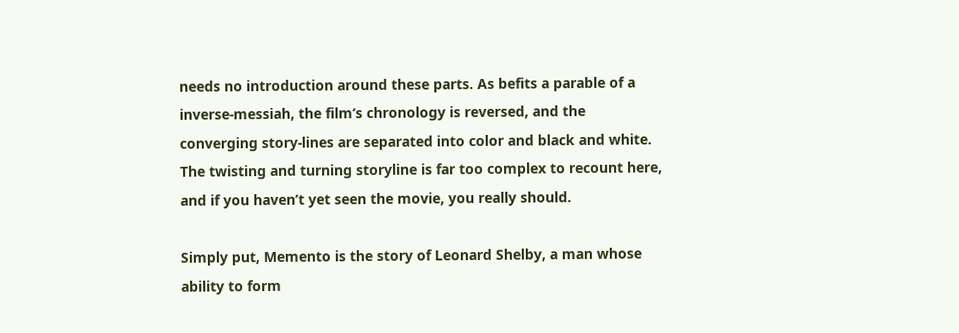needs no introduction around these parts. As befits a parable of a inverse-messiah, the film‘s chronology is reversed, and the converging story-lines are separated into color and black and white. The twisting and turning storyline is far too complex to recount here, and if you haven’t yet seen the movie, you really should.

Simply put, Memento is the story of Leonard Shelby, a man whose ability to form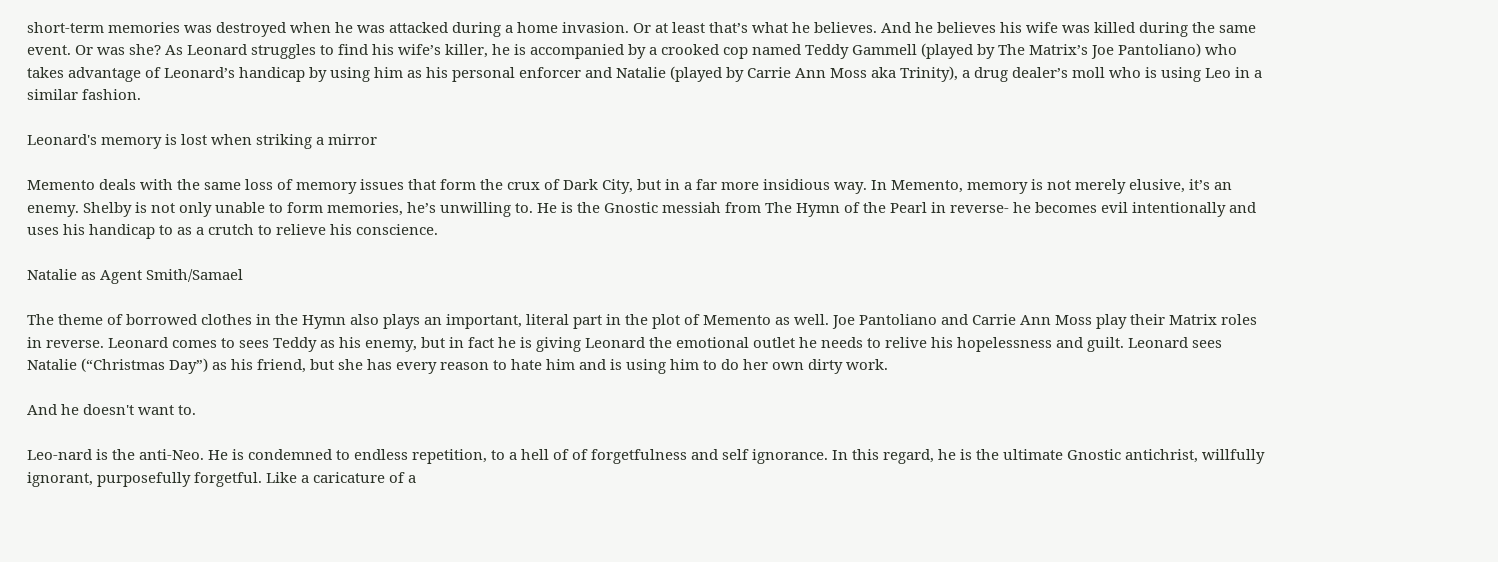short-term memories was destroyed when he was attacked during a home invasion. Or at least that’s what he believes. And he believes his wife was killed during the same event. Or was she? As Leonard struggles to find his wife’s killer, he is accompanied by a crooked cop named Teddy Gammell (played by The Matrix’s Joe Pantoliano) who takes advantage of Leonard’s handicap by using him as his personal enforcer and Natalie (played by Carrie Ann Moss aka Trinity), a drug dealer’s moll who is using Leo in a similar fashion.

Leonard's memory is lost when striking a mirror

Memento deals with the same loss of memory issues that form the crux of Dark City, but in a far more insidious way. In Memento, memory is not merely elusive, it’s an enemy. Shelby is not only unable to form memories, he’s unwilling to. He is the Gnostic messiah from The Hymn of the Pearl in reverse- he becomes evil intentionally and uses his handicap to as a crutch to relieve his conscience.

Natalie as Agent Smith/Samael

The theme of borrowed clothes in the Hymn also plays an important, literal part in the plot of Memento as well. Joe Pantoliano and Carrie Ann Moss play their Matrix roles in reverse. Leonard comes to sees Teddy as his enemy, but in fact he is giving Leonard the emotional outlet he needs to relive his hopelessness and guilt. Leonard sees Natalie (“Christmas Day”) as his friend, but she has every reason to hate him and is using him to do her own dirty work.

And he doesn't want to.

Leo-nard is the anti-Neo. He is condemned to endless repetition, to a hell of of forgetfulness and self ignorance. In this regard, he is the ultimate Gnostic antichrist, willfully ignorant, purposefully forgetful. Like a caricature of a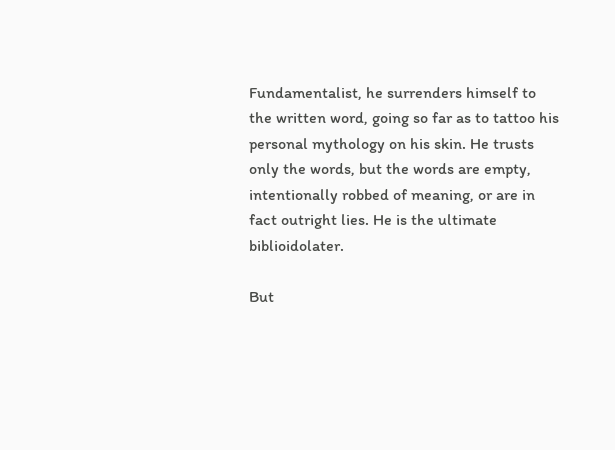Fundamentalist, he surrenders himself to the written word, going so far as to tattoo his personal mythology on his skin. He trusts only the words, but the words are empty, intentionally robbed of meaning, or are in fact outright lies. He is the ultimate biblioidolater.

But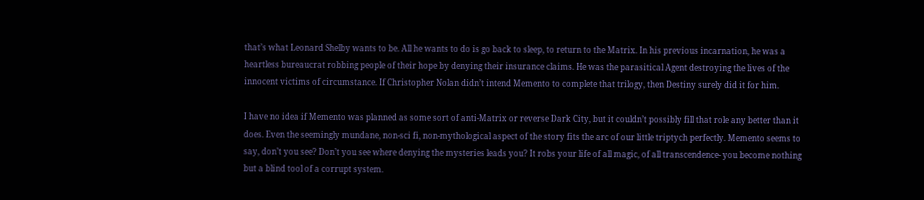that’s what Leonard Shelby wants to be. All he wants to do is go back to sleep, to return to the Matrix. In his previous incarnation, he was a heartless bureaucrat robbing people of their hope by denying their insurance claims. He was the parasitical Agent destroying the lives of the innocent victims of circumstance. If Christopher Nolan didn’t intend Memento to complete that trilogy, then Destiny surely did it for him.

I have no idea if Memento was planned as some sort of anti-Matrix or reverse Dark City, but it couldn’t possibly fill that role any better than it does. Even the seemingly mundane, non-sci fi, non-mythological aspect of the story fits the arc of our little triptych perfectly. Memento seems to say, don’t you see? Don’t you see where denying the mysteries leads you? It robs your life of all magic, of all transcendence- you become nothing but a blind tool of a corrupt system.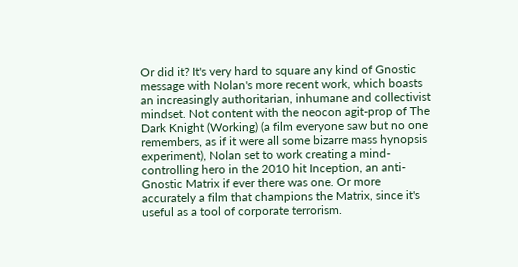Or did it? It's very hard to square any kind of Gnostic message with Nolan's more recent work, which boasts an increasingly authoritarian, inhumane and collectivist mindset. Not content with the neocon agit-prop of The Dark Knight (Working) (a film everyone saw but no one remembers, as if it were all some bizarre mass hynopsis experiment), Nolan set to work creating a mind-controlling hero in the 2010 hit Inception, an anti-Gnostic Matrix if ever there was one. Or more accurately a film that champions the Matrix, since it's useful as a tool of corporate terrorism.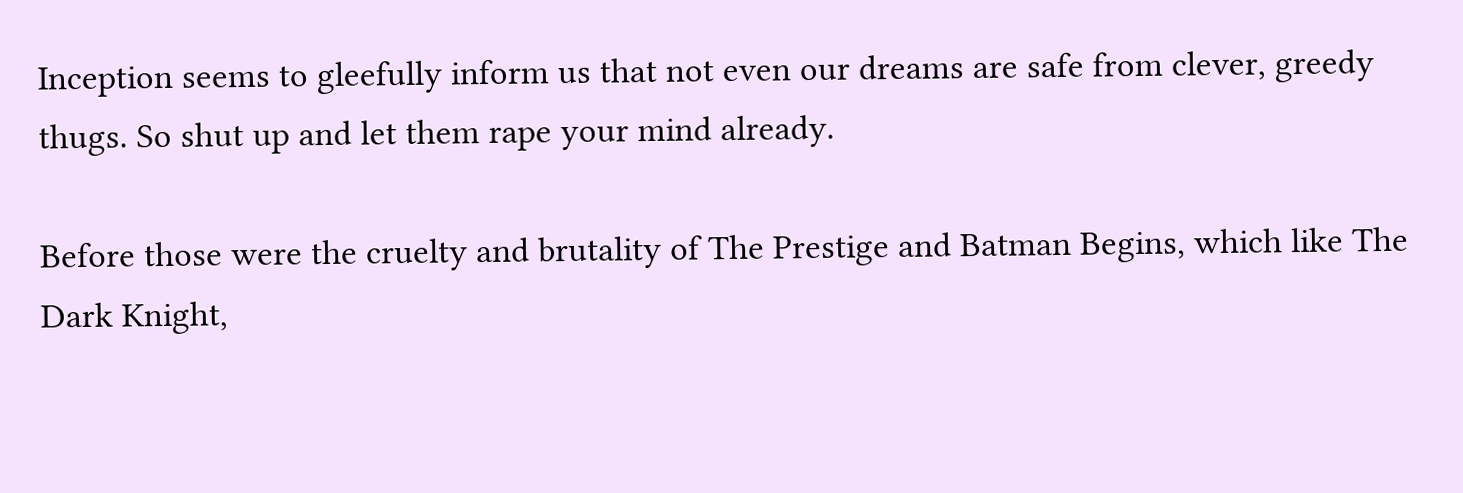Inception seems to gleefully inform us that not even our dreams are safe from clever, greedy thugs. So shut up and let them rape your mind already.

Before those were the cruelty and brutality of The Prestige and Batman Begins, which like The Dark Knight,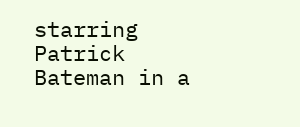starring Patrick Bateman in a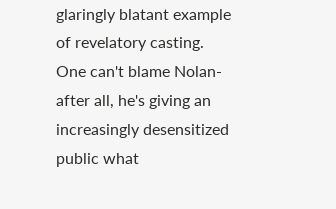glaringly blatant example of revelatory casting. One can't blame Nolan- after all, he's giving an increasingly desensitized public what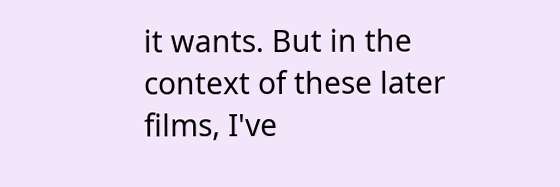it wants. But in the context of these later films, I've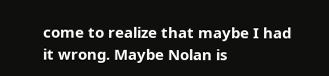come to realize that maybe I had it wrong. Maybe Nolan is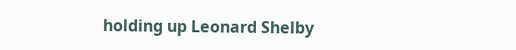holding up Leonard Shelby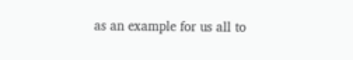as an example for us all to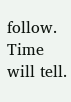follow.
Time will tell.